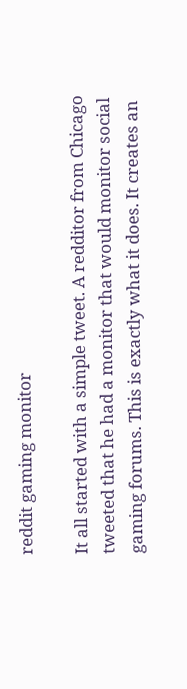reddit gaming monitor

It all started with a simple tweet. A redditor from Chicago tweeted that he had a monitor that would monitor social gaming forums. This is exactly what it does. It creates an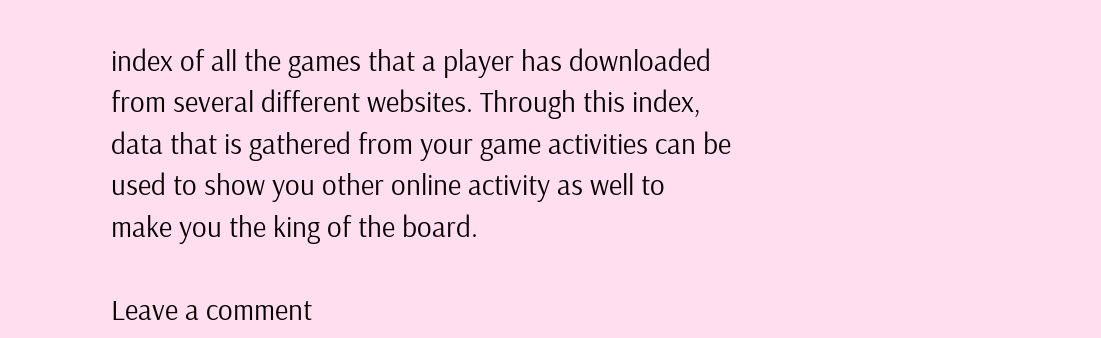index of all the games that a player has downloaded from several different websites. Through this index, data that is gathered from your game activities can be used to show you other online activity as well to make you the king of the board.

Leave a comment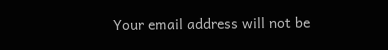Your email address will not be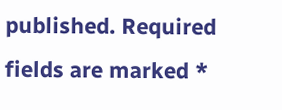published. Required fields are marked *